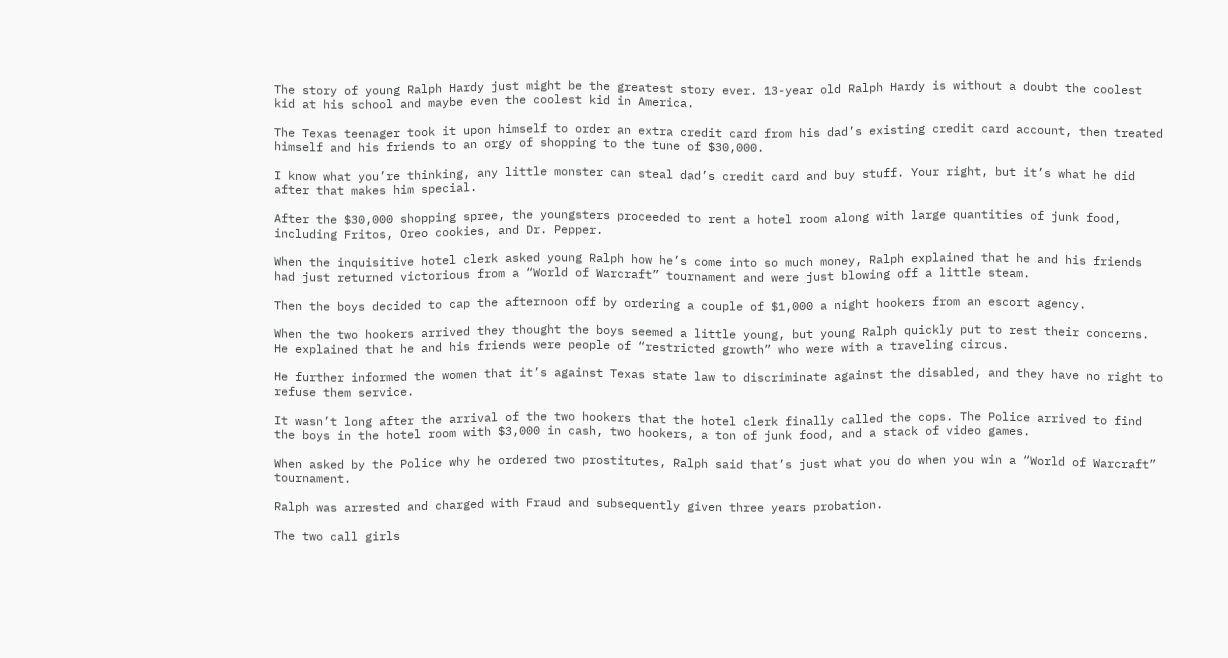The story of young Ralph Hardy just might be the greatest story ever. 13-year old Ralph Hardy is without a doubt the coolest kid at his school and maybe even the coolest kid in America.

The Texas teenager took it upon himself to order an extra credit card from his dad’s existing credit card account, then treated himself and his friends to an orgy of shopping to the tune of $30,000.

I know what you’re thinking, any little monster can steal dad’s credit card and buy stuff. Your right, but it’s what he did after that makes him special.

After the $30,000 shopping spree, the youngsters proceeded to rent a hotel room along with large quantities of junk food, including Fritos, Oreo cookies, and Dr. Pepper.

When the inquisitive hotel clerk asked young Ralph how he’s come into so much money, Ralph explained that he and his friends had just returned victorious from a “World of Warcraft” tournament and were just blowing off a little steam.

Then the boys decided to cap the afternoon off by ordering a couple of $1,000 a night hookers from an escort agency.

When the two hookers arrived they thought the boys seemed a little young, but young Ralph quickly put to rest their concerns. He explained that he and his friends were people of “restricted growth” who were with a traveling circus.

He further informed the women that it’s against Texas state law to discriminate against the disabled, and they have no right to refuse them service.

It wasn’t long after the arrival of the two hookers that the hotel clerk finally called the cops. The Police arrived to find the boys in the hotel room with $3,000 in cash, two hookers, a ton of junk food, and a stack of video games.

When asked by the Police why he ordered two prostitutes, Ralph said that’s just what you do when you win a “World of Warcraft” tournament.

Ralph was arrested and charged with Fraud and subsequently given three years probation.

The two call girls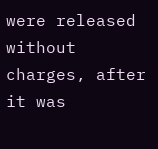were released without charges, after it was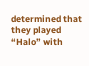determined that they played “Halo” with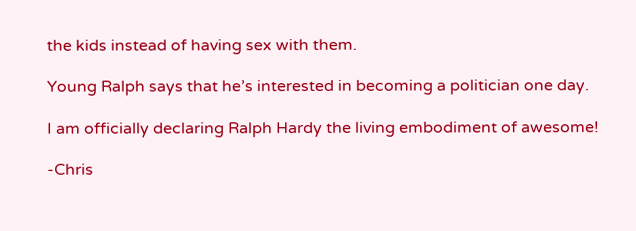the kids instead of having sex with them.

Young Ralph says that he’s interested in becoming a politician one day.

I am officially declaring Ralph Hardy the living embodiment of awesome!

-Chris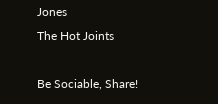Jones
The Hot Joints

Be Sociable, Share!